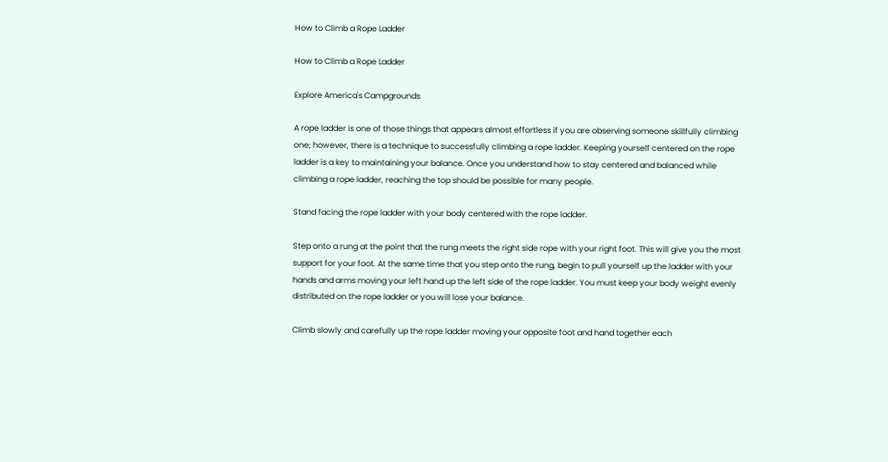How to Climb a Rope Ladder

How to Climb a Rope Ladder

Explore America's Campgrounds

A rope ladder is one of those things that appears almost effortless if you are observing someone skillfully climbing one; however, there is a technique to successfully climbing a rope ladder. Keeping yourself centered on the rope ladder is a key to maintaining your balance. Once you understand how to stay centered and balanced while climbing a rope ladder, reaching the top should be possible for many people.

Stand facing the rope ladder with your body centered with the rope ladder.

Step onto a rung at the point that the rung meets the right side rope with your right foot. This will give you the most support for your foot. At the same time that you step onto the rung, begin to pull yourself up the ladder with your hands and arms moving your left hand up the left side of the rope ladder. You must keep your body weight evenly distributed on the rope ladder or you will lose your balance.

Climb slowly and carefully up the rope ladder moving your opposite foot and hand together each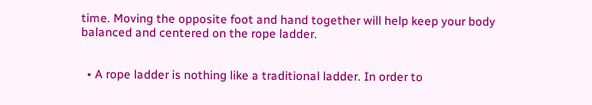time. Moving the opposite foot and hand together will help keep your body balanced and centered on the rope ladder.


  • A rope ladder is nothing like a traditional ladder. In order to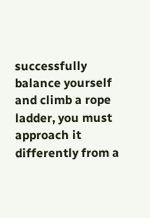successfully balance yourself and climb a rope ladder, you must approach it differently from a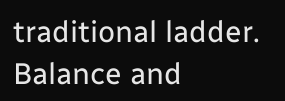traditional ladder. Balance and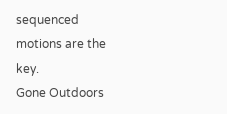sequenced motions are the key.
Gone Outdoors